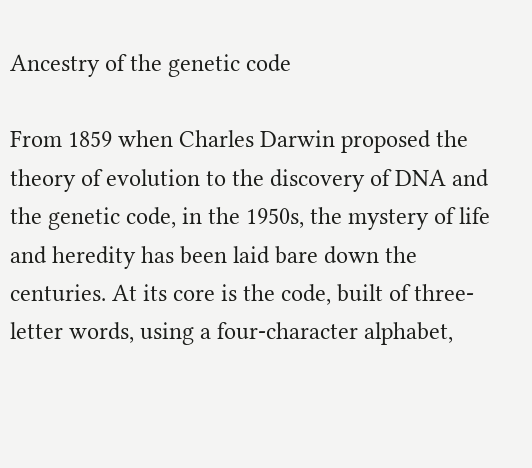Ancestry of the genetic code

From 1859 when Charles Darwin proposed the theory of evolution to the discovery of DNA and the genetic code, in the 1950s, the mystery of life and heredity has been laid bare down the centuries. At its core is the code, built of three-letter words, using a four-character alphabet,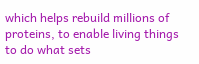which helps rebuild millions of proteins, to enable living things to do what sets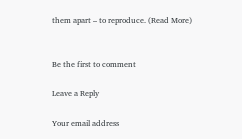them apart – to reproduce. (Read More)


Be the first to comment

Leave a Reply

Your email address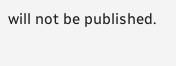will not be published.